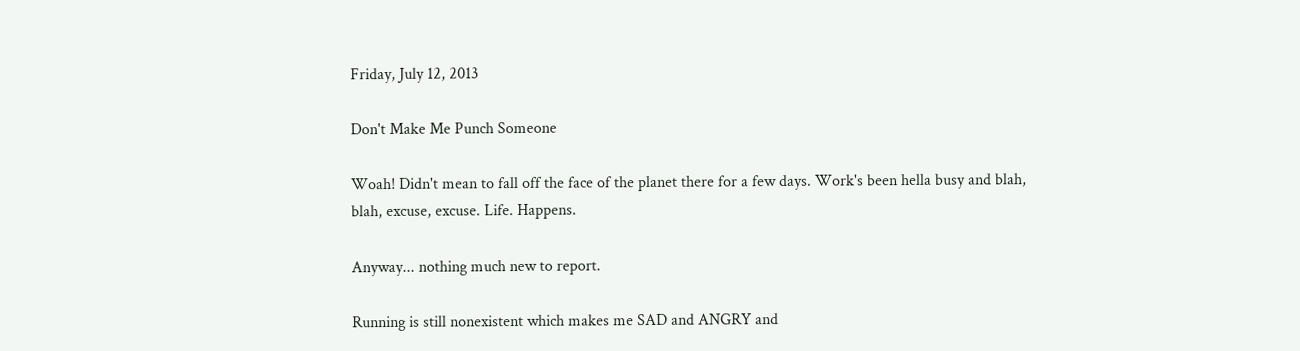Friday, July 12, 2013

Don't Make Me Punch Someone

Woah! Didn't mean to fall off the face of the planet there for a few days. Work's been hella busy and blah, blah, excuse, excuse. Life. Happens.

Anyway... nothing much new to report.

Running is still nonexistent which makes me SAD and ANGRY and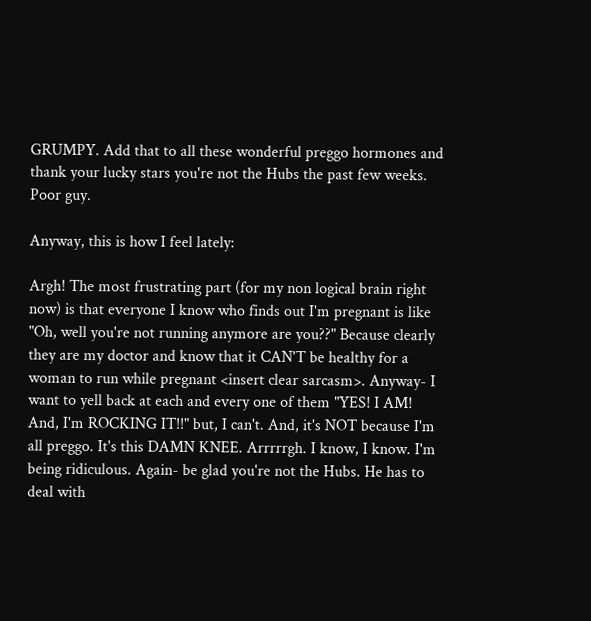GRUMPY. Add that to all these wonderful preggo hormones and thank your lucky stars you're not the Hubs the past few weeks. Poor guy.

Anyway, this is how I feel lately:

Argh! The most frustrating part (for my non logical brain right now) is that everyone I know who finds out I'm pregnant is like "Oh, well you're not running anymore are you??" Because clearly they are my doctor and know that it CAN'T be healthy for a woman to run while pregnant <insert clear sarcasm>. Anyway- I want to yell back at each and every one of them "YES! I AM! And, I'm ROCKING IT!!" but, I can't. And, it's NOT because I'm all preggo. It's this DAMN KNEE. Arrrrrgh. I know, I know. I'm being ridiculous. Again- be glad you're not the Hubs. He has to deal with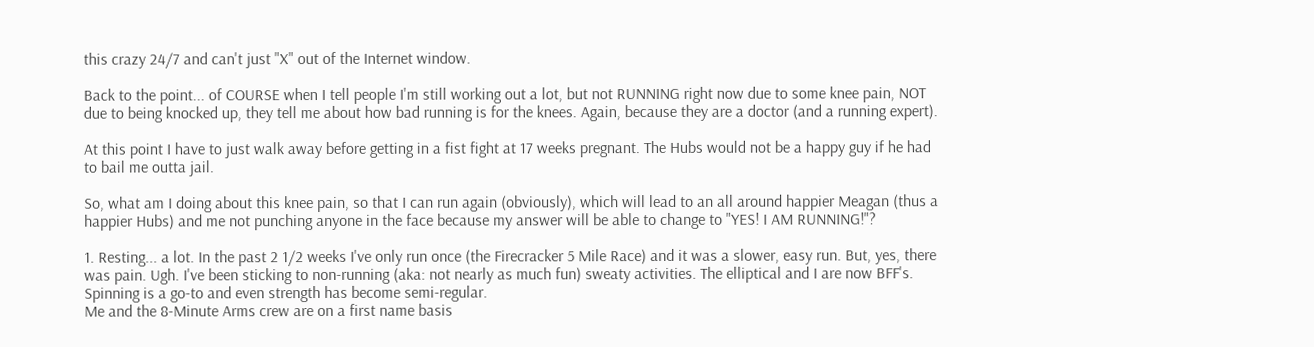this crazy 24/7 and can't just "X" out of the Internet window.

Back to the point... of COURSE when I tell people I'm still working out a lot, but not RUNNING right now due to some knee pain, NOT due to being knocked up, they tell me about how bad running is for the knees. Again, because they are a doctor (and a running expert).

At this point I have to just walk away before getting in a fist fight at 17 weeks pregnant. The Hubs would not be a happy guy if he had to bail me outta jail.

So, what am I doing about this knee pain, so that I can run again (obviously), which will lead to an all around happier Meagan (thus a happier Hubs) and me not punching anyone in the face because my answer will be able to change to "YES! I AM RUNNING!"?

1. Resting... a lot. In the past 2 1/2 weeks I've only run once (the Firecracker 5 Mile Race) and it was a slower, easy run. But, yes, there was pain. Ugh. I've been sticking to non-running (aka: not nearly as much fun) sweaty activities. The elliptical and I are now BFF's. Spinning is a go-to and even strength has become semi-regular.
Me and the 8-Minute Arms crew are on a first name basis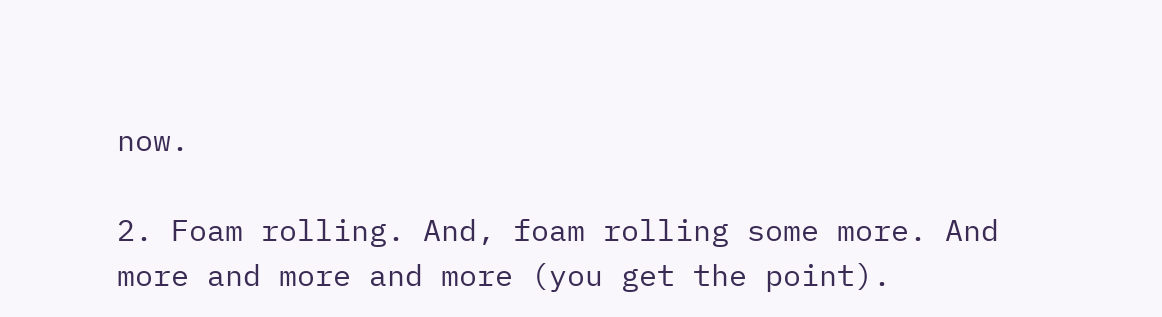now.

2. Foam rolling. And, foam rolling some more. And more and more and more (you get the point).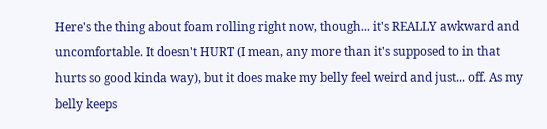Here's the thing about foam rolling right now, though... it's REALLY awkward and uncomfortable. It doesn't HURT (I mean, any more than it's supposed to in that hurts so good kinda way), but it does make my belly feel weird and just... off. As my belly keeps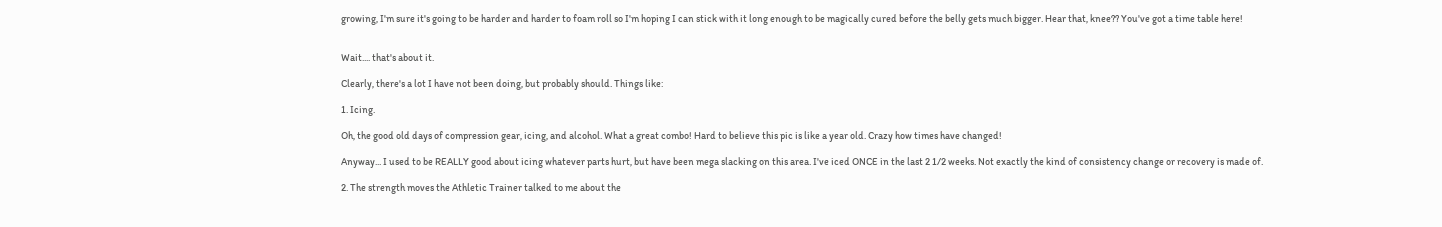growing, I'm sure it's going to be harder and harder to foam roll so I'm hoping I can stick with it long enough to be magically cured before the belly gets much bigger. Hear that, knee?? You've got a time table here!


Wait.... that's about it.

Clearly, there's a lot I have not been doing, but probably should. Things like:

1. Icing.

Oh, the good old days of compression gear, icing, and alcohol. What a great combo! Hard to believe this pic is like a year old. Crazy how times have changed!

Anyway... I used to be REALLY good about icing whatever parts hurt, but have been mega slacking on this area. I've iced ONCE in the last 2 1/2 weeks. Not exactly the kind of consistency change or recovery is made of.

2. The strength moves the Athletic Trainer talked to me about the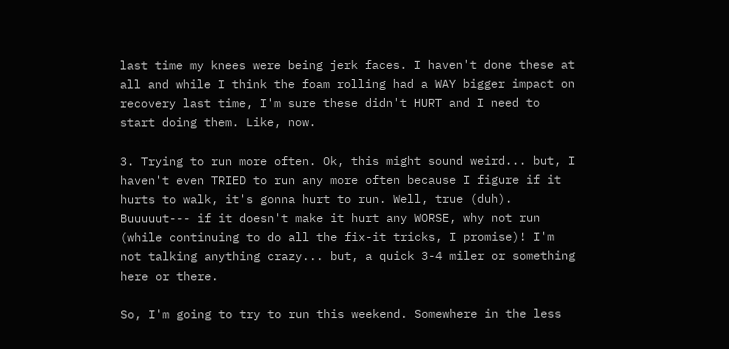last time my knees were being jerk faces. I haven't done these at all and while I think the foam rolling had a WAY bigger impact on recovery last time, I'm sure these didn't HURT and I need to start doing them. Like, now.

3. Trying to run more often. Ok, this might sound weird... but, I haven't even TRIED to run any more often because I figure if it hurts to walk, it's gonna hurt to run. Well, true (duh). Buuuuut--- if it doesn't make it hurt any WORSE, why not run (while continuing to do all the fix-it tricks, I promise)! I'm not talking anything crazy... but, a quick 3-4 miler or something here or there.

So, I'm going to try to run this weekend. Somewhere in the less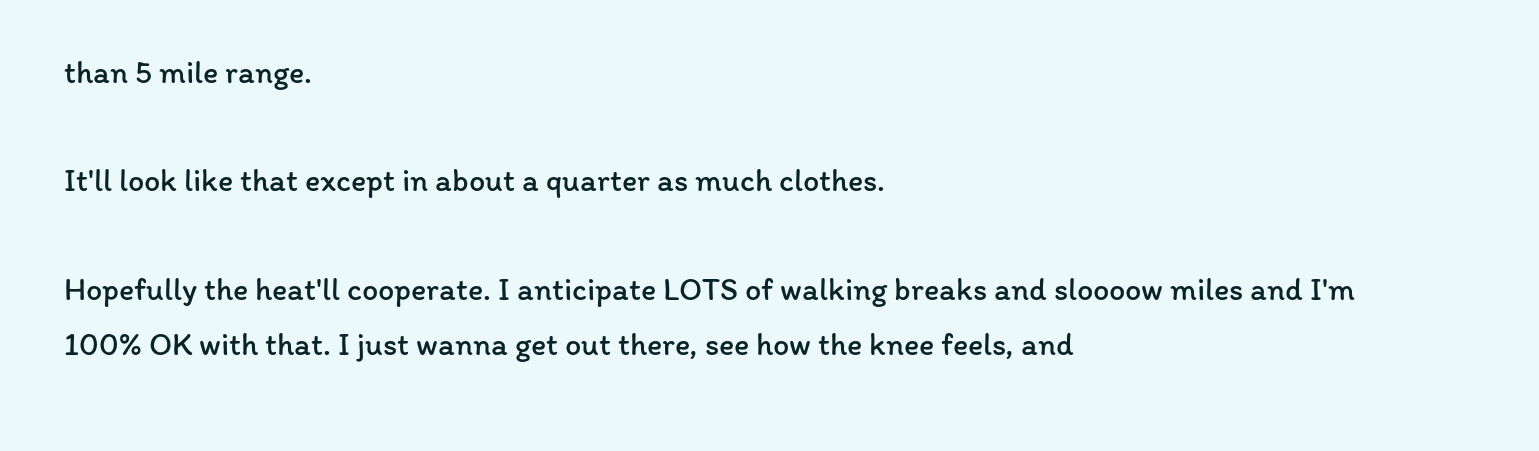than 5 mile range.

It'll look like that except in about a quarter as much clothes.

Hopefully the heat'll cooperate. I anticipate LOTS of walking breaks and sloooow miles and I'm 100% OK with that. I just wanna get out there, see how the knee feels, and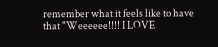remember what it feels like to have that "Weeeeee!!!! I LOVE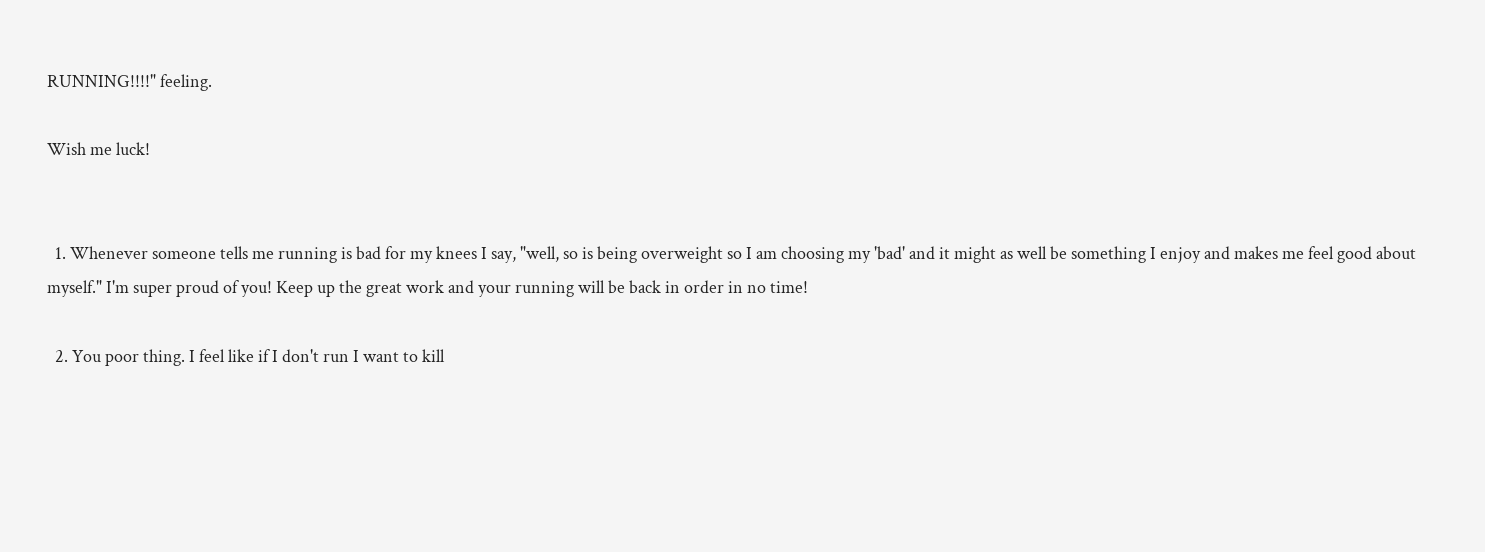RUNNING!!!!" feeling.

Wish me luck!


  1. Whenever someone tells me running is bad for my knees I say, "well, so is being overweight so I am choosing my 'bad' and it might as well be something I enjoy and makes me feel good about myself." I'm super proud of you! Keep up the great work and your running will be back in order in no time!

  2. You poor thing. I feel like if I don't run I want to kill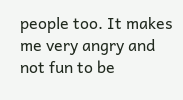people too. It makes me very angry and not fun to be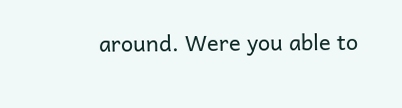around. Were you able to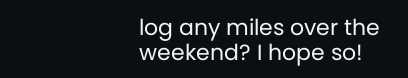log any miles over the weekend? I hope so!